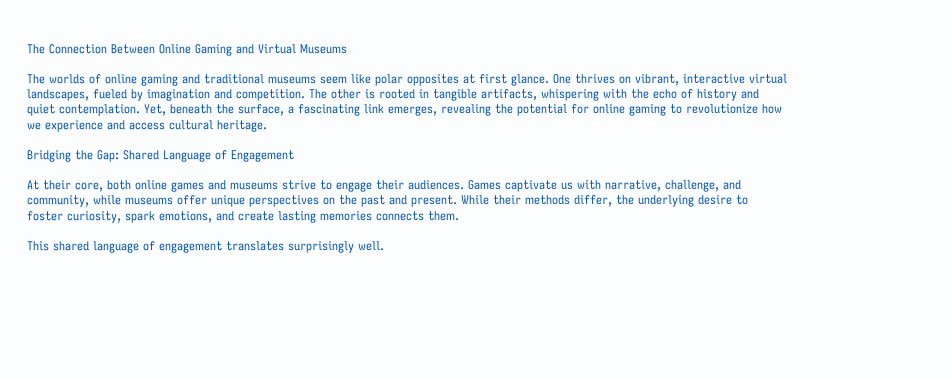The Connection Between Online Gaming and Virtual Museums

The worlds of online gaming and traditional museums seem like polar opposites at first glance. One thrives on vibrant, interactive virtual landscapes, fueled by imagination and competition. The other is rooted in tangible artifacts, whispering with the echo of history and quiet contemplation. Yet, beneath the surface, a fascinating link emerges, revealing the potential for online gaming to revolutionize how we experience and access cultural heritage.

Bridging the Gap: Shared Language of Engagement

At their core, both online games and museums strive to engage their audiences. Games captivate us with narrative, challenge, and community, while museums offer unique perspectives on the past and present. While their methods differ, the underlying desire to foster curiosity, spark emotions, and create lasting memories connects them.

This shared language of engagement translates surprisingly well.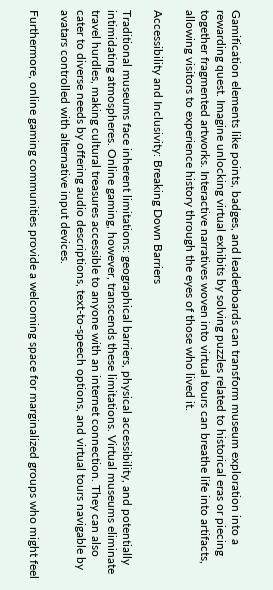Gamification elements like points, badges, and leaderboards can transform museum exploration into a rewarding quest. Imagine unlocking virtual exhibits by solving puzzles related to historical eras or piecing together fragmented artworks. Interactive narratives woven into virtual tours can breathe life into artifacts, allowing visitors to experience history through the eyes of those who lived it.

Accessibility and Inclusivity: Breaking Down Barriers

Traditional museums face inherent limitations: geographical barriers, physical accessibility, and potentially intimidating atmospheres. Online gaming, however, transcends these limitations. Virtual museums eliminate travel hurdles, making cultural treasures accessible to anyone with an internet connection. They can also cater to diverse needs by offering audio descriptions, text-to-speech options, and virtual tours navigable by avatars controlled with alternative input devices.

Furthermore, online gaming communities provide a welcoming space for marginalized groups who might feel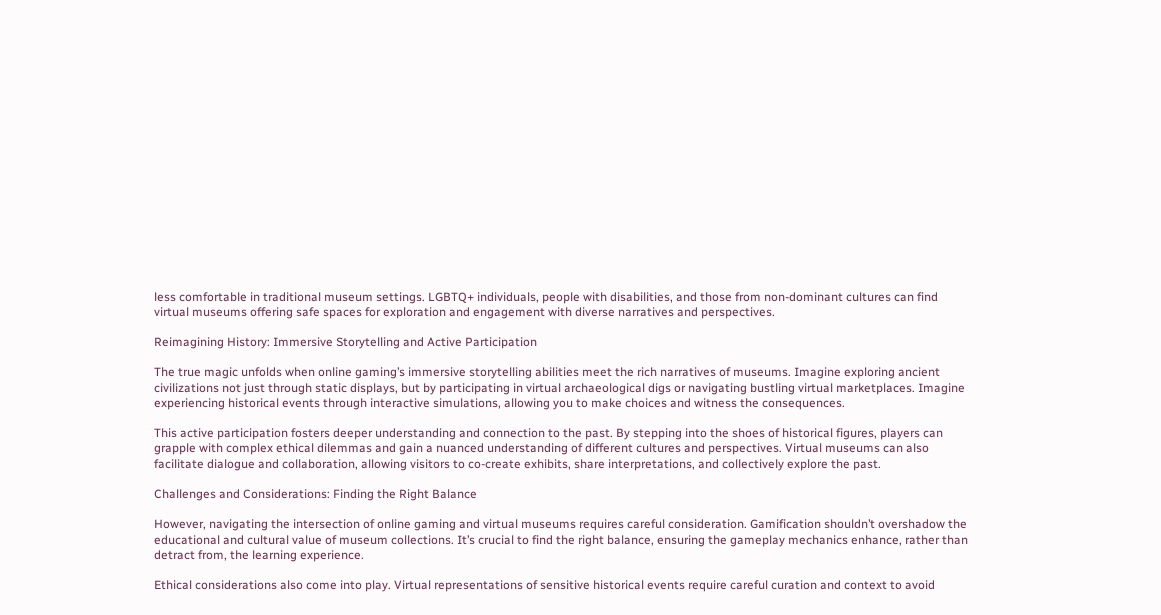less comfortable in traditional museum settings. LGBTQ+ individuals, people with disabilities, and those from non-dominant cultures can find virtual museums offering safe spaces for exploration and engagement with diverse narratives and perspectives.

Reimagining History: Immersive Storytelling and Active Participation

The true magic unfolds when online gaming’s immersive storytelling abilities meet the rich narratives of museums. Imagine exploring ancient civilizations not just through static displays, but by participating in virtual archaeological digs or navigating bustling virtual marketplaces. Imagine experiencing historical events through interactive simulations, allowing you to make choices and witness the consequences.

This active participation fosters deeper understanding and connection to the past. By stepping into the shoes of historical figures, players can grapple with complex ethical dilemmas and gain a nuanced understanding of different cultures and perspectives. Virtual museums can also facilitate dialogue and collaboration, allowing visitors to co-create exhibits, share interpretations, and collectively explore the past.

Challenges and Considerations: Finding the Right Balance

However, navigating the intersection of online gaming and virtual museums requires careful consideration. Gamification shouldn’t overshadow the educational and cultural value of museum collections. It’s crucial to find the right balance, ensuring the gameplay mechanics enhance, rather than detract from, the learning experience.

Ethical considerations also come into play. Virtual representations of sensitive historical events require careful curation and context to avoid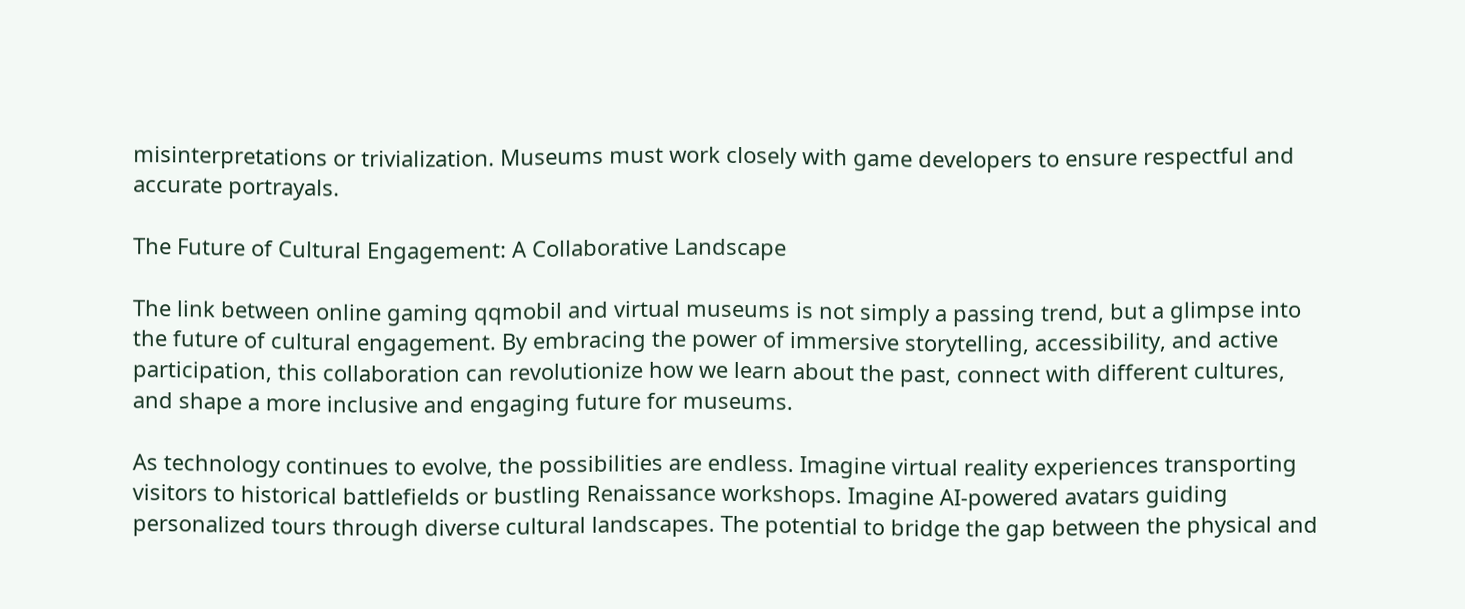misinterpretations or trivialization. Museums must work closely with game developers to ensure respectful and accurate portrayals.

The Future of Cultural Engagement: A Collaborative Landscape

The link between online gaming qqmobil and virtual museums is not simply a passing trend, but a glimpse into the future of cultural engagement. By embracing the power of immersive storytelling, accessibility, and active participation, this collaboration can revolutionize how we learn about the past, connect with different cultures, and shape a more inclusive and engaging future for museums.

As technology continues to evolve, the possibilities are endless. Imagine virtual reality experiences transporting visitors to historical battlefields or bustling Renaissance workshops. Imagine AI-powered avatars guiding personalized tours through diverse cultural landscapes. The potential to bridge the gap between the physical and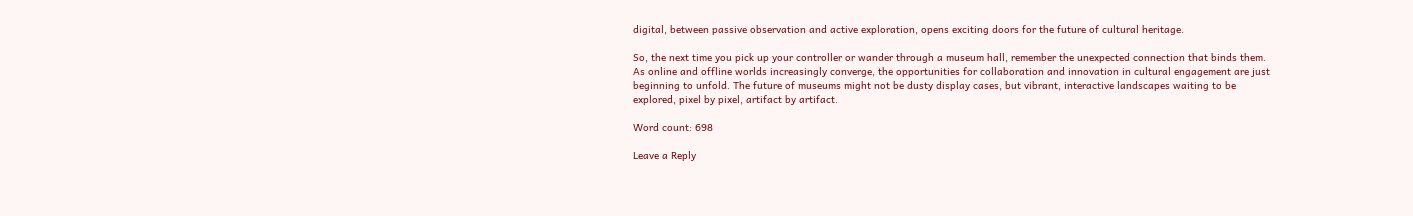digital, between passive observation and active exploration, opens exciting doors for the future of cultural heritage.

So, the next time you pick up your controller or wander through a museum hall, remember the unexpected connection that binds them. As online and offline worlds increasingly converge, the opportunities for collaboration and innovation in cultural engagement are just beginning to unfold. The future of museums might not be dusty display cases, but vibrant, interactive landscapes waiting to be explored, pixel by pixel, artifact by artifact.

Word count: 698

Leave a Reply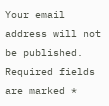Your email address will not be published. Required fields are marked *